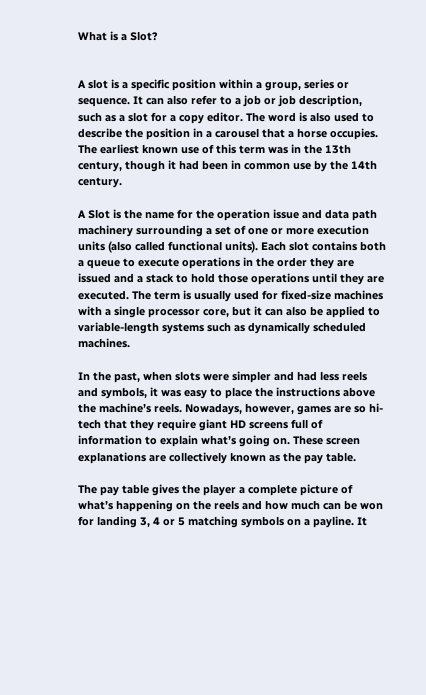What is a Slot?


A slot is a specific position within a group, series or sequence. It can also refer to a job or job description, such as a slot for a copy editor. The word is also used to describe the position in a carousel that a horse occupies. The earliest known use of this term was in the 13th century, though it had been in common use by the 14th century.

A Slot is the name for the operation issue and data path machinery surrounding a set of one or more execution units (also called functional units). Each slot contains both a queue to execute operations in the order they are issued and a stack to hold those operations until they are executed. The term is usually used for fixed-size machines with a single processor core, but it can also be applied to variable-length systems such as dynamically scheduled machines.

In the past, when slots were simpler and had less reels and symbols, it was easy to place the instructions above the machine’s reels. Nowadays, however, games are so hi-tech that they require giant HD screens full of information to explain what’s going on. These screen explanations are collectively known as the pay table.

The pay table gives the player a complete picture of what’s happening on the reels and how much can be won for landing 3, 4 or 5 matching symbols on a payline. It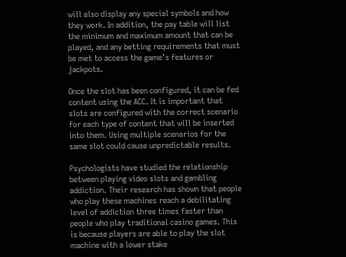will also display any special symbols and how they work. In addition, the pay table will list the minimum and maximum amount that can be played, and any betting requirements that must be met to access the game’s features or jackpots.

Once the slot has been configured, it can be fed content using the ACC. It is important that slots are configured with the correct scenario for each type of content that will be inserted into them. Using multiple scenarios for the same slot could cause unpredictable results.

Psychologists have studied the relationship between playing video slots and gambling addiction. Their research has shown that people who play these machines reach a debilitating level of addiction three times faster than people who play traditional casino games. This is because players are able to play the slot machine with a lower stake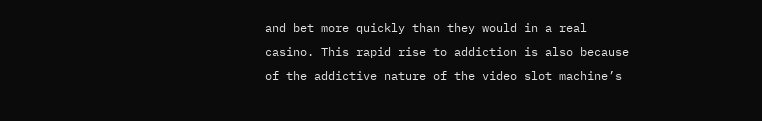and bet more quickly than they would in a real casino. This rapid rise to addiction is also because of the addictive nature of the video slot machine’s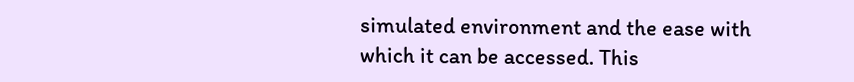simulated environment and the ease with which it can be accessed. This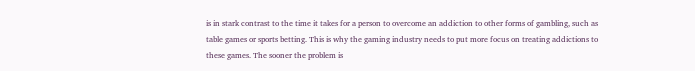is in stark contrast to the time it takes for a person to overcome an addiction to other forms of gambling, such as table games or sports betting. This is why the gaming industry needs to put more focus on treating addictions to these games. The sooner the problem is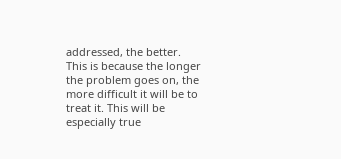addressed, the better. This is because the longer the problem goes on, the more difficult it will be to treat it. This will be especially true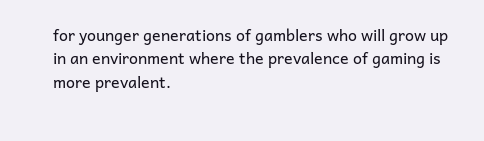for younger generations of gamblers who will grow up in an environment where the prevalence of gaming is more prevalent.